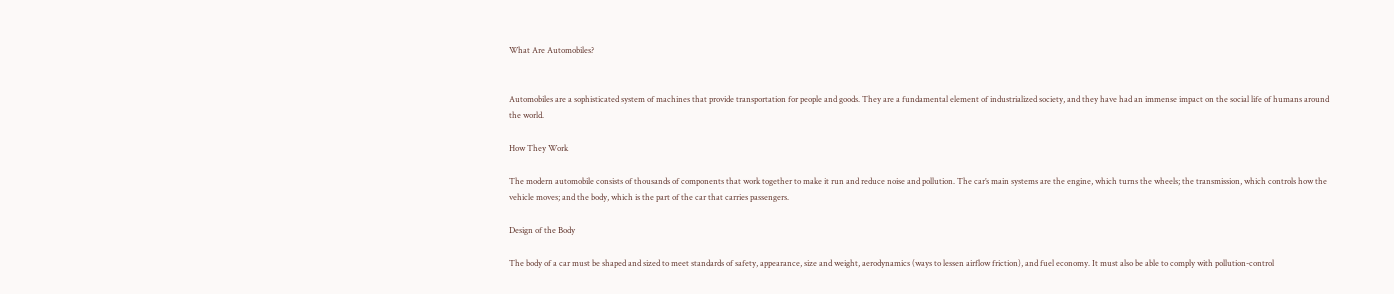What Are Automobiles?


Automobiles are a sophisticated system of machines that provide transportation for people and goods. They are a fundamental element of industrialized society, and they have had an immense impact on the social life of humans around the world.

How They Work

The modern automobile consists of thousands of components that work together to make it run and reduce noise and pollution. The car’s main systems are the engine, which turns the wheels; the transmission, which controls how the vehicle moves; and the body, which is the part of the car that carries passengers.

Design of the Body

The body of a car must be shaped and sized to meet standards of safety, appearance, size and weight, aerodynamics (ways to lessen airflow friction), and fuel economy. It must also be able to comply with pollution-control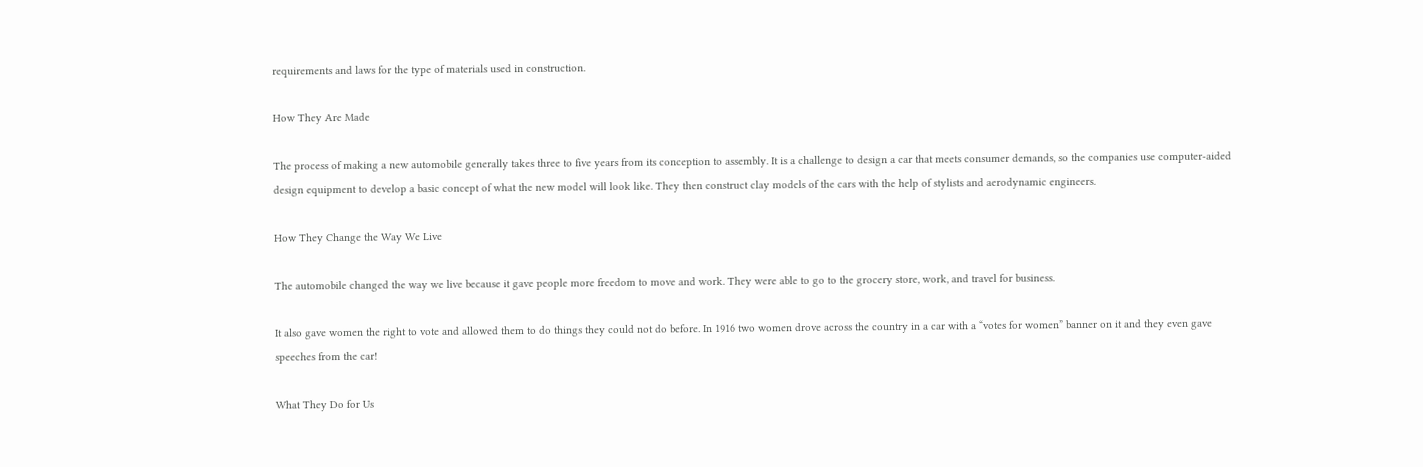requirements and laws for the type of materials used in construction.

How They Are Made

The process of making a new automobile generally takes three to five years from its conception to assembly. It is a challenge to design a car that meets consumer demands, so the companies use computer-aided design equipment to develop a basic concept of what the new model will look like. They then construct clay models of the cars with the help of stylists and aerodynamic engineers.

How They Change the Way We Live

The automobile changed the way we live because it gave people more freedom to move and work. They were able to go to the grocery store, work, and travel for business.

It also gave women the right to vote and allowed them to do things they could not do before. In 1916 two women drove across the country in a car with a “votes for women” banner on it and they even gave speeches from the car!

What They Do for Us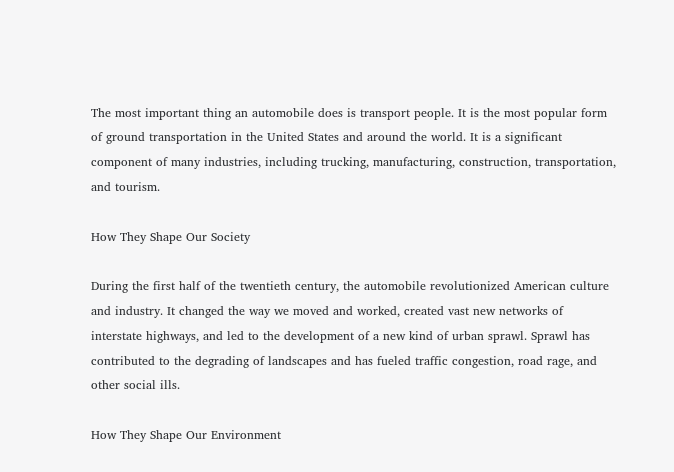The most important thing an automobile does is transport people. It is the most popular form of ground transportation in the United States and around the world. It is a significant component of many industries, including trucking, manufacturing, construction, transportation, and tourism.

How They Shape Our Society

During the first half of the twentieth century, the automobile revolutionized American culture and industry. It changed the way we moved and worked, created vast new networks of interstate highways, and led to the development of a new kind of urban sprawl. Sprawl has contributed to the degrading of landscapes and has fueled traffic congestion, road rage, and other social ills.

How They Shape Our Environment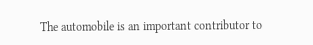The automobile is an important contributor to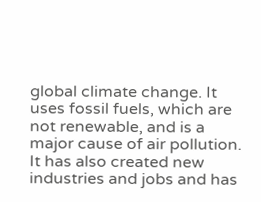global climate change. It uses fossil fuels, which are not renewable, and is a major cause of air pollution. It has also created new industries and jobs and has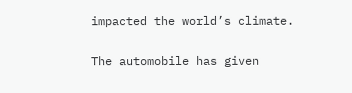impacted the world’s climate.

The automobile has given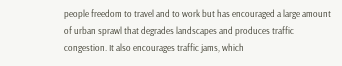people freedom to travel and to work but has encouraged a large amount of urban sprawl that degrades landscapes and produces traffic congestion. It also encourages traffic jams, which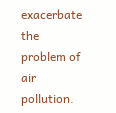exacerbate the problem of air pollution.